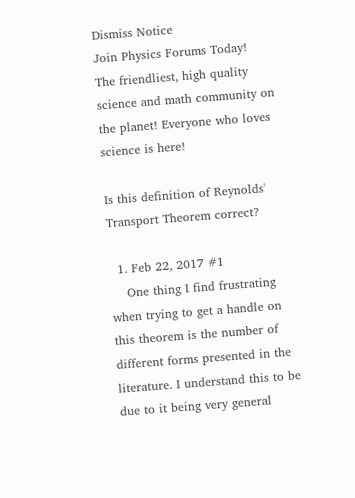Dismiss Notice
Join Physics Forums Today!
The friendliest, high quality science and math community on the planet! Everyone who loves science is here!

Is this definition of Reynolds' Transport Theorem correct?

  1. Feb 22, 2017 #1
    One thing I find frustrating when trying to get a handle on this theorem is the number of different forms presented in the literature. I understand this to be due to it being very general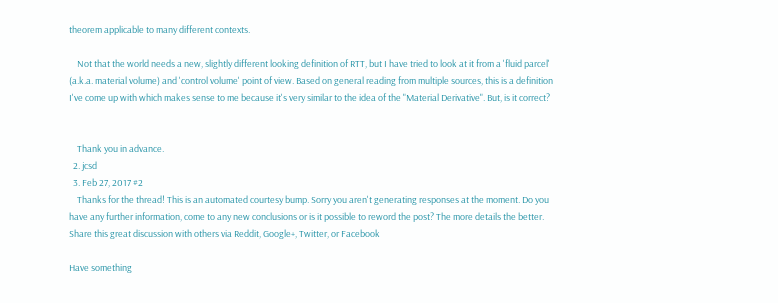theorem applicable to many different contexts.

    Not that the world needs a new, slightly different looking definition of RTT, but I have tried to look at it from a 'fluid parcel' (a.k.a. material volume) and 'control volume' point of view. Based on general reading from multiple sources, this is a definition I've come up with which makes sense to me because it's very similar to the idea of the "Material Derivative". But, is it correct?


    Thank you in advance.
  2. jcsd
  3. Feb 27, 2017 #2
    Thanks for the thread! This is an automated courtesy bump. Sorry you aren't generating responses at the moment. Do you have any further information, come to any new conclusions or is it possible to reword the post? The more details the better.
Share this great discussion with others via Reddit, Google+, Twitter, or Facebook

Have something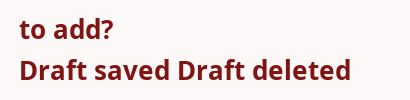to add?
Draft saved Draft deleted